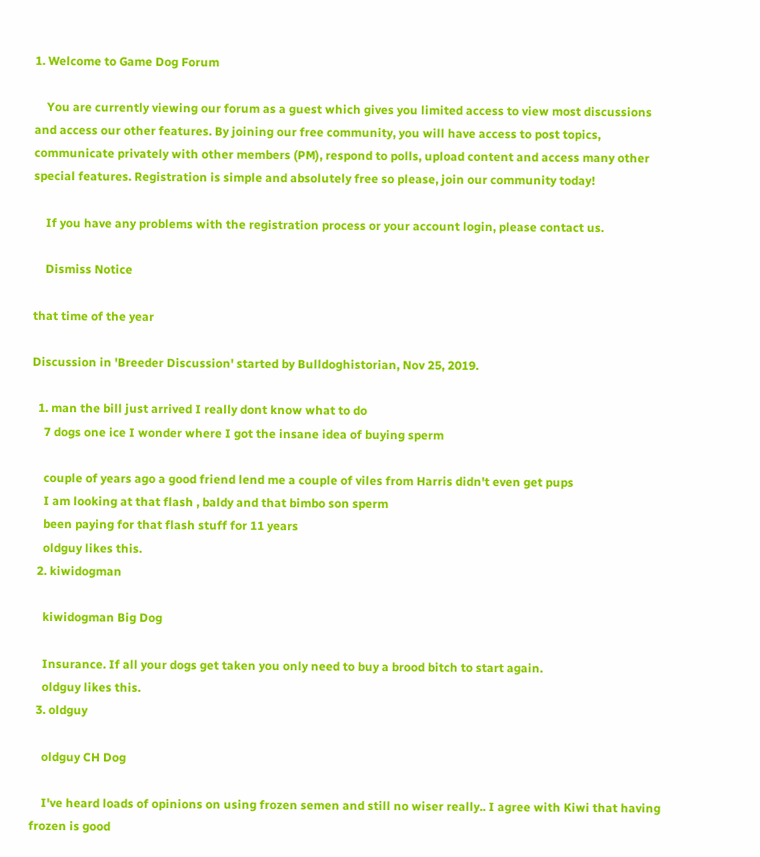1. Welcome to Game Dog Forum

    You are currently viewing our forum as a guest which gives you limited access to view most discussions and access our other features. By joining our free community, you will have access to post topics, communicate privately with other members (PM), respond to polls, upload content and access many other special features. Registration is simple and absolutely free so please, join our community today!

    If you have any problems with the registration process or your account login, please contact us.

    Dismiss Notice

that time of the year

Discussion in 'Breeder Discussion' started by Bulldoghistorian, Nov 25, 2019.

  1. man the bill just arrived I really dont know what to do
    7 dogs one ice I wonder where I got the insane idea of buying sperm

    couple of years ago a good friend lend me a couple of viles from Harris didn't even get pups
    I am looking at that flash , baldy and that bimbo son sperm
    been paying for that flash stuff for 11 years
    oldguy likes this.
  2. kiwidogman

    kiwidogman Big Dog

    Insurance. If all your dogs get taken you only need to buy a brood bitch to start again.
    oldguy likes this.
  3. oldguy

    oldguy CH Dog

    I've heard loads of opinions on using frozen semen and still no wiser really.. I agree with Kiwi that having frozen is good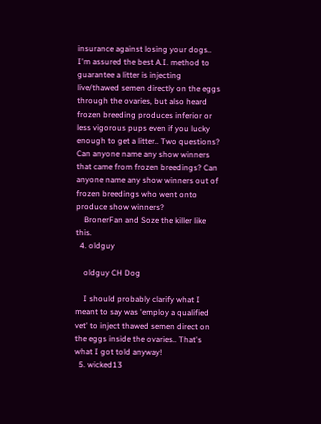insurance against losing your dogs.. I'm assured the best A.I. method to guarantee a litter is injecting live/thawed semen directly on the eggs through the ovaries, but also heard frozen breeding produces inferior or less vigorous pups even if you lucky enough to get a litter.. Two questions? Can anyone name any show winners that came from frozen breedings? Can anyone name any show winners out of frozen breedings who went onto produce show winners?
    BronerFan and Soze the killer like this.
  4. oldguy

    oldguy CH Dog

    I should probably clarify what I meant to say was 'employ a qualified vet' to inject thawed semen direct on the eggs inside the ovaries.. That's what I got told anyway!
  5. wicked13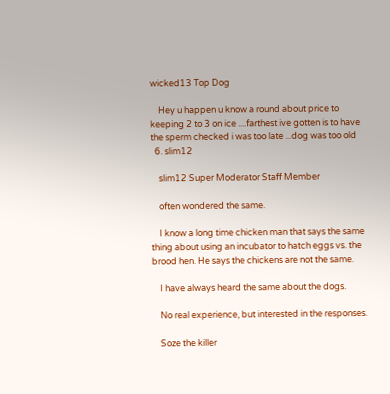wicked13 Top Dog

    Hey u happen u know a round about price to keeping 2 to 3 on ice ....farthest ive gotten is to have the sperm checked i was too late ...dog was too old
  6. slim12

    slim12 Super Moderator Staff Member

    often wondered the same.

    I know a long time chicken man that says the same thing about using an incubator to hatch eggs vs. the brood hen. He says the chickens are not the same.

    I have always heard the same about the dogs.

    No real experience, but interested in the responses.

    Soze the killer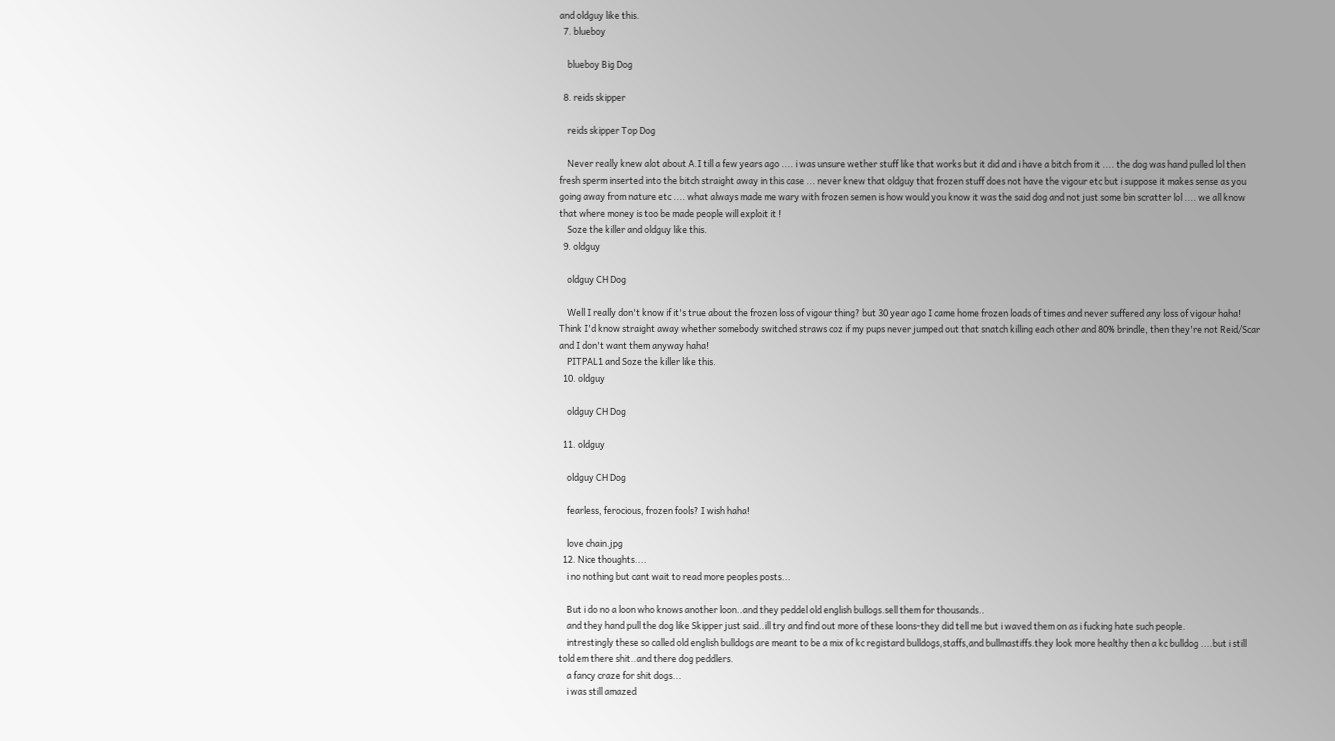and oldguy like this.
  7. blueboy

    blueboy Big Dog

  8. reids skipper

    reids skipper Top Dog

    Never really knew alot about A.I till a few years ago .... i was unsure wether stuff like that works but it did and i have a bitch from it .... the dog was hand pulled lol then fresh sperm inserted into the bitch straight away in this case ... never knew that oldguy that frozen stuff does not have the vigour etc but i suppose it makes sense as you going away from nature etc .... what always made me wary with frozen semen is how would you know it was the said dog and not just some bin scratter lol .... we all know that where money is too be made people will exploit it !
    Soze the killer and oldguy like this.
  9. oldguy

    oldguy CH Dog

    Well I really don't know if it's true about the frozen loss of vigour thing? but 30 year ago I came home frozen loads of times and never suffered any loss of vigour haha! Think I'd know straight away whether somebody switched straws coz if my pups never jumped out that snatch killing each other and 80% brindle, then they're not Reid/Scar and I don't want them anyway haha!
    PITPAL1 and Soze the killer like this.
  10. oldguy

    oldguy CH Dog

  11. oldguy

    oldguy CH Dog

    fearless, ferocious, frozen fools? I wish haha!

    love chain.jpg
  12. Nice thoughts....
    i no nothing but cant wait to read more peoples posts...

    But i do no a loon who knows another loon..and they peddel old english bullogs.sell them for thousands..
    and they hand pull the dog like Skipper just said..ill try and find out more of these loons-they did tell me but i waved them on as i fucking hate such people.
    intrestingly these so called old english bulldogs are meant to be a mix of kc registard bulldogs,staffs,and bullmastiffs.they look more healthy then a kc bulldog ....but i still told em there shit..and there dog peddlers.
    a fancy craze for shit dogs...
    i was still amazed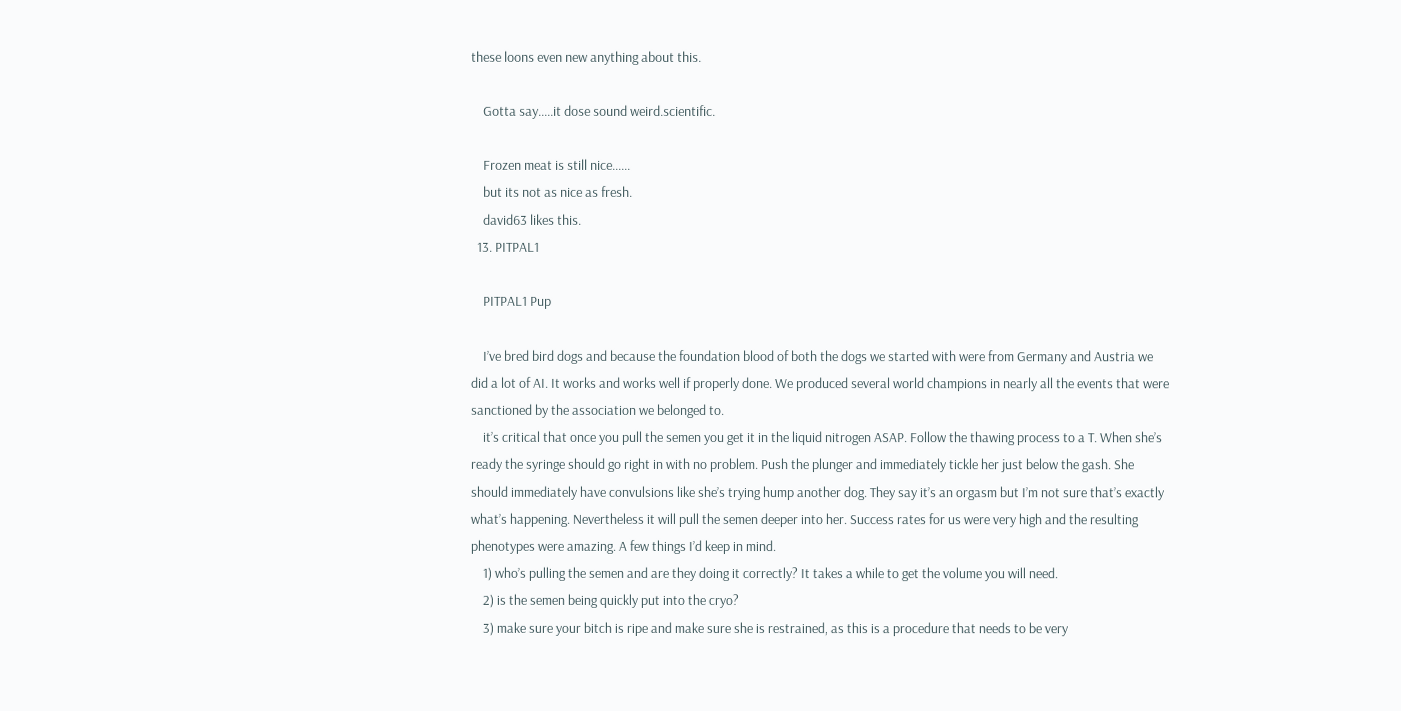these loons even new anything about this.

    Gotta say.....it dose sound weird.scientific.

    Frozen meat is still nice......
    but its not as nice as fresh.
    david63 likes this.
  13. PITPAL1

    PITPAL1 Pup

    I’ve bred bird dogs and because the foundation blood of both the dogs we started with were from Germany and Austria we did a lot of AI. It works and works well if properly done. We produced several world champions in nearly all the events that were sanctioned by the association we belonged to.
    it’s critical that once you pull the semen you get it in the liquid nitrogen ASAP. Follow the thawing process to a T. When she’s ready the syringe should go right in with no problem. Push the plunger and immediately tickle her just below the gash. She should immediately have convulsions like she’s trying hump another dog. They say it’s an orgasm but I’m not sure that’s exactly what’s happening. Nevertheless it will pull the semen deeper into her. Success rates for us were very high and the resulting phenotypes were amazing. A few things I’d keep in mind.
    1) who’s pulling the semen and are they doing it correctly? It takes a while to get the volume you will need.
    2) is the semen being quickly put into the cryo?
    3) make sure your bitch is ripe and make sure she is restrained, as this is a procedure that needs to be very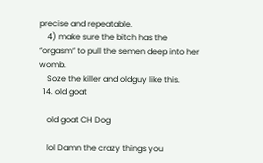precise and repeatable.
    4) make sure the bitch has the “orgasm” to pull the semen deep into her womb.
    Soze the killer and oldguy like this.
  14. old goat

    old goat CH Dog

    lol Damn the crazy things you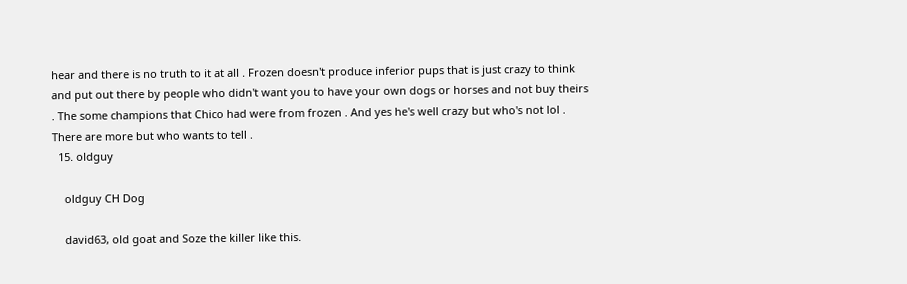hear and there is no truth to it at all . Frozen doesn't produce inferior pups that is just crazy to think and put out there by people who didn't want you to have your own dogs or horses and not buy theirs . The some champions that Chico had were from frozen . And yes he's well crazy but who's not lol . There are more but who wants to tell .
  15. oldguy

    oldguy CH Dog

    david63, old goat and Soze the killer like this.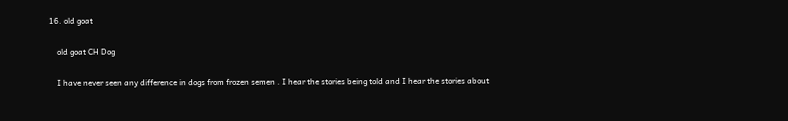16. old goat

    old goat CH Dog

    I have never seen any difference in dogs from frozen semen . I hear the stories being told and I hear the stories about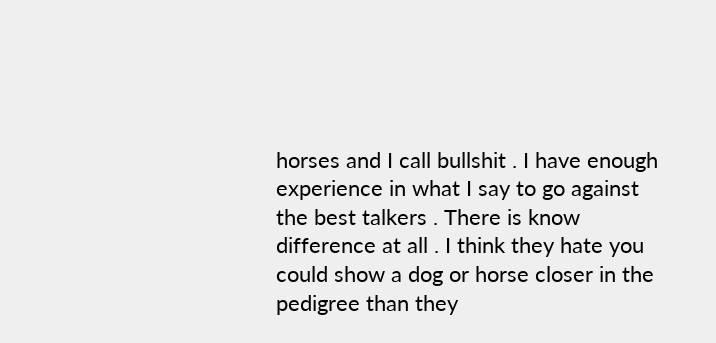horses and I call bullshit . I have enough experience in what I say to go against the best talkers . There is know difference at all . I think they hate you could show a dog or horse closer in the pedigree than they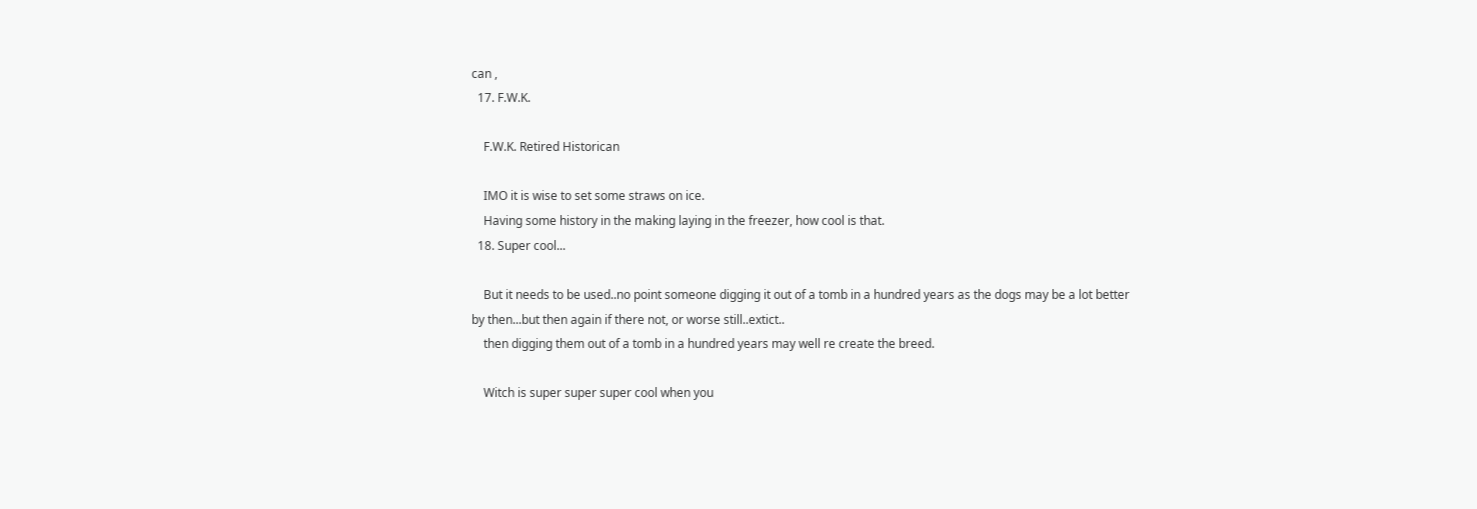can ,
  17. F.W.K.

    F.W.K. Retired Historican

    IMO it is wise to set some straws on ice.
    Having some history in the making laying in the freezer, how cool is that.
  18. Super cool...

    But it needs to be used..no point someone digging it out of a tomb in a hundred years as the dogs may be a lot better by then...but then again if there not, or worse still..extict..
    then digging them out of a tomb in a hundred years may well re create the breed.

    Witch is super super super cool when you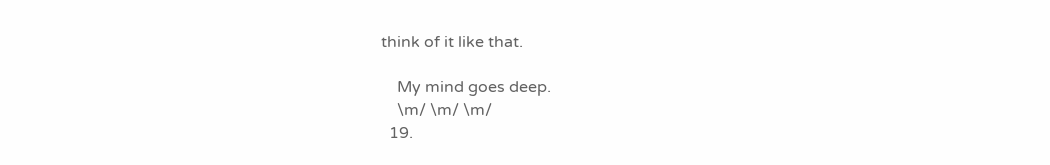think of it like that.

    My mind goes deep.
    \m/ \m/ \m/
  19.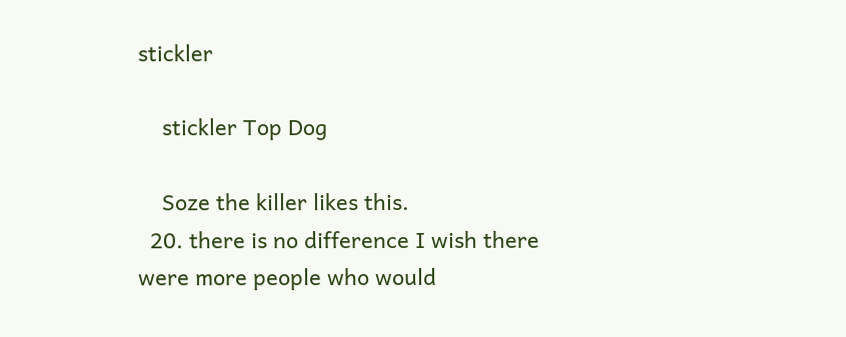stickler

    stickler Top Dog

    Soze the killer likes this.
  20. there is no difference I wish there were more people who would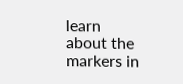learn about the markers in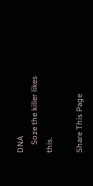DNA
    Soze the killer likes this.

Share This Page